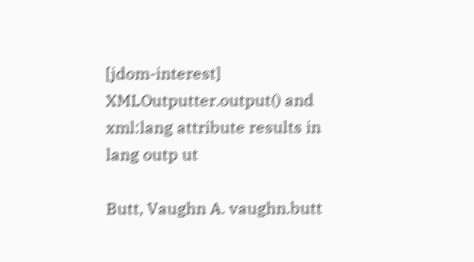[jdom-interest] XMLOutputter.output() and xml:lang attribute results in lang outp ut

Butt, Vaughn A. vaughn.butt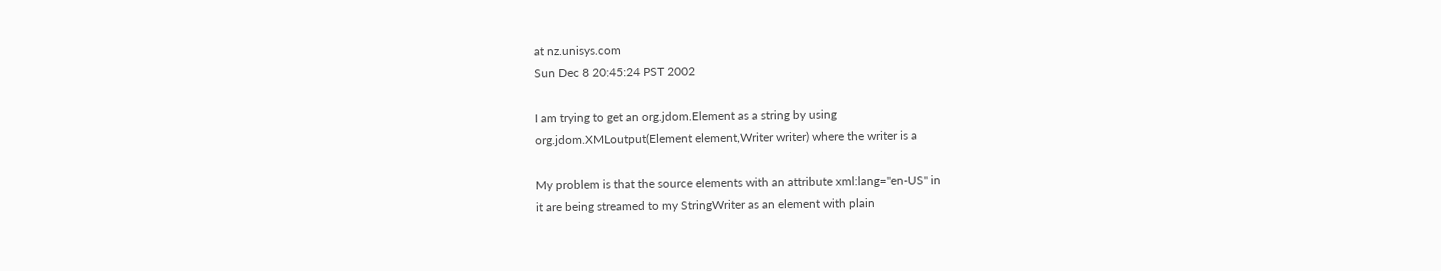at nz.unisys.com
Sun Dec 8 20:45:24 PST 2002

I am trying to get an org.jdom.Element as a string by using
org.jdom.XMLoutput(Element element,Writer writer) where the writer is a

My problem is that the source elements with an attribute xml:lang="en-US" in
it are being streamed to my StringWriter as an element with plain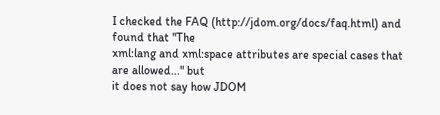I checked the FAQ (http://jdom.org/docs/faq.html) and found that "The
xml:lang and xml:space attributes are special cases that are allowed..." but
it does not say how JDOM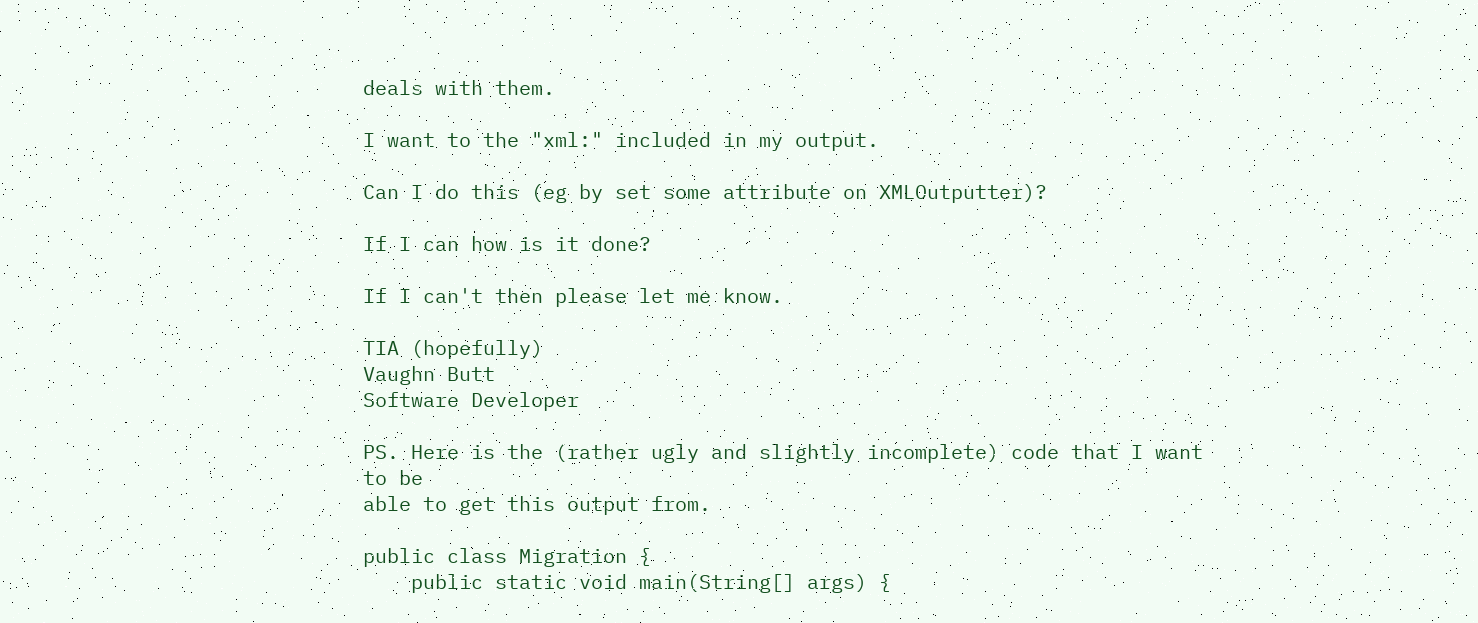deals with them.

I want to the "xml:" included in my output.

Can I do this (eg by set some attribute on XMLOutputter)?

If I can how is it done?

If I can't then please let me know.

TIA (hopefully)
Vaughn Butt
Software Developer

PS. Here is the (rather ugly and slightly incomplete) code that I want to be
able to get this output from.

public class Migration {
    public static void main(String[] args) {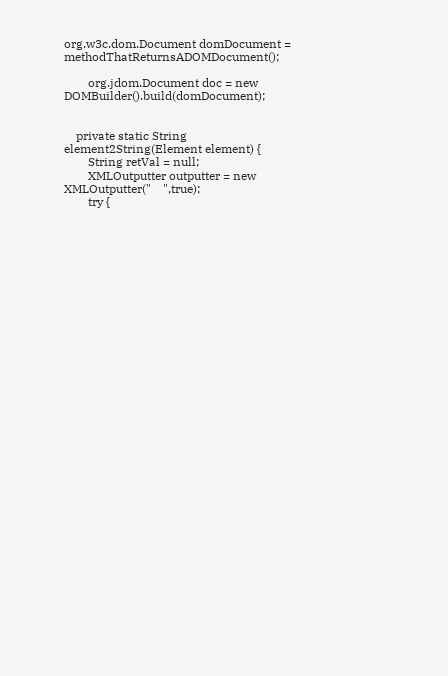org.w3c.dom.Document domDocument = methodThatReturnsADOMDocument();

        org.jdom.Document doc = new DOMBuilder().build(domDocument);


    private static String element2String(Element element) {
        String retVal = null;
        XMLOutputter outputter = new XMLOutputter("    ",true);
        try {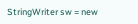StringWriter sw = new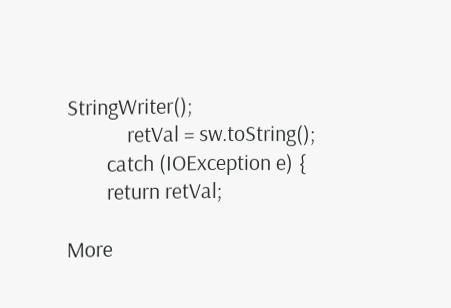StringWriter();
            retVal = sw.toString();
        catch (IOException e) {
        return retVal;

More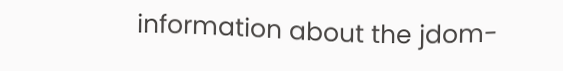information about the jdom-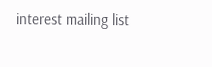interest mailing list